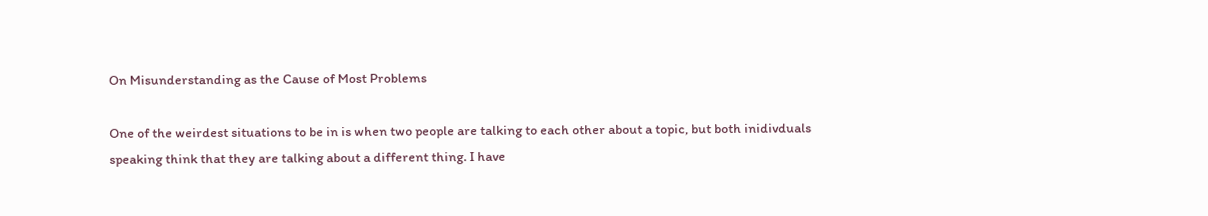On Misunderstanding as the Cause of Most Problems

One of the weirdest situations to be in is when two people are talking to each other about a topic, but both inidivduals speaking think that they are talking about a different thing. I have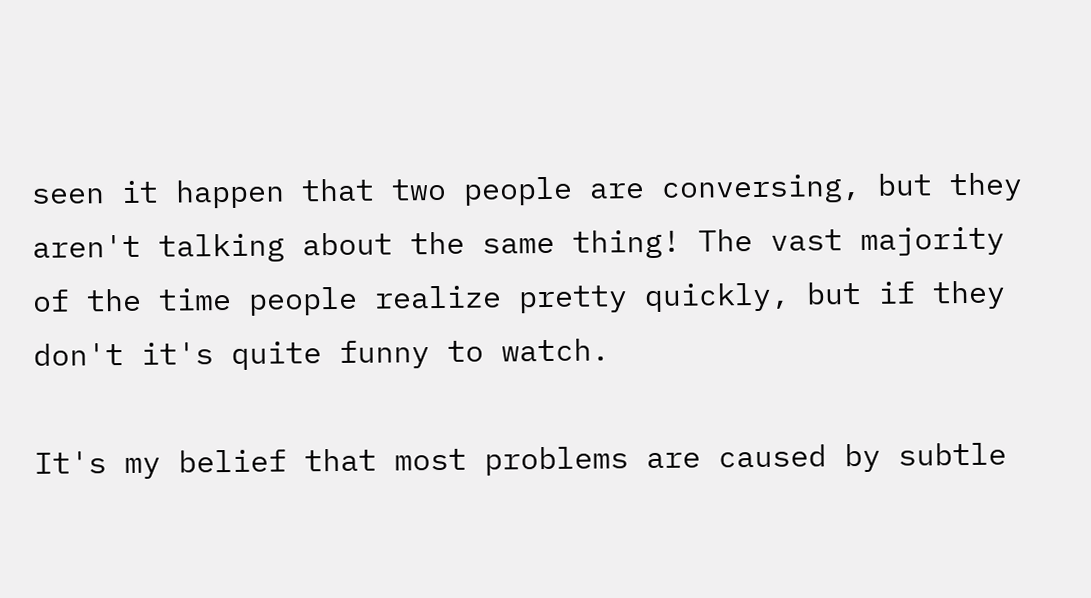seen it happen that two people are conversing, but they aren't talking about the same thing! The vast majority of the time people realize pretty quickly, but if they don't it's quite funny to watch.

It's my belief that most problems are caused by subtle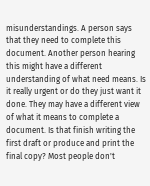misunderstandings. A person says that they need to complete this document. Another person hearing this might have a different understanding of what need means. Is it really urgent or do they just want it done. They may have a different view of what it means to complete a document. Is that finish writing the first draft or produce and print the final copy? Most people don't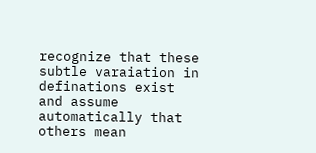recognize that these subtle varaiation in definations exist and assume automatically that others mean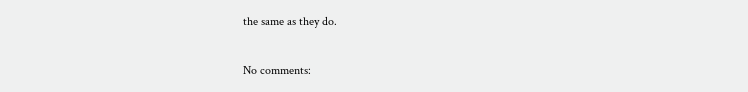the same as they do.

No comments: